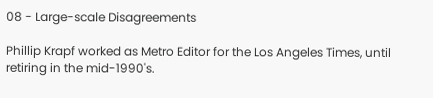08 - Large-scale Disagreements

Phillip Krapf worked as Metro Editor for the Los Angeles Times, until retiring in the mid-1990's.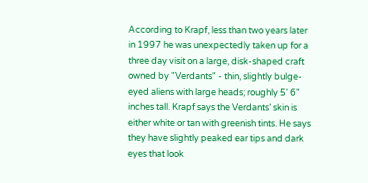According to Krapf, less than two years later in 1997 he was unexpectedly taken up for a three day visit on a large, disk-shaped craft owned by "Verdants" - thin, slightly bulge-eyed aliens with large heads; roughly 5' 6" inches tall. Krapf says the Verdants’ skin is either white or tan with greenish tints. He says they have slightly peaked ear tips and dark eyes that look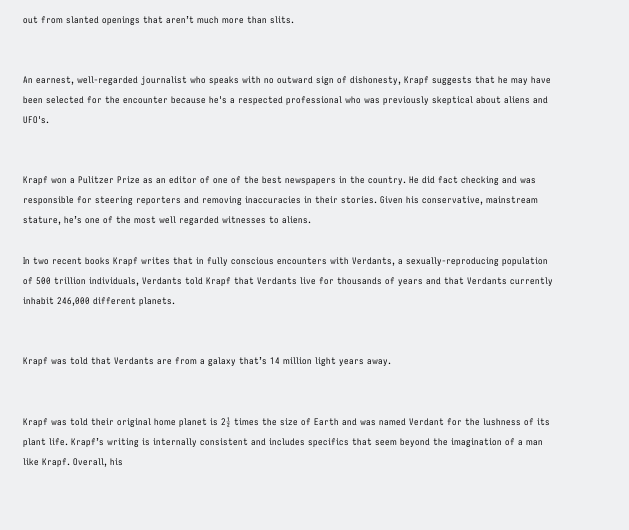out from slanted openings that aren’t much more than slits.


An earnest, well-regarded journalist who speaks with no outward sign of dishonesty, Krapf suggests that he may have been selected for the encounter because he's a respected professional who was previously skeptical about aliens and UFO's.


Krapf won a Pulitzer Prize as an editor of one of the best newspapers in the country. He did fact checking and was responsible for steering reporters and removing inaccuracies in their stories. Given his conservative, mainstream stature, he’s one of the most well regarded witnesses to aliens.

In two recent books Krapf writes that in fully conscious encounters with Verdants, a sexually-reproducing population of 500 trillion individuals, Verdants told Krapf that Verdants live for thousands of years and that Verdants currently inhabit 246,000 different planets.


Krapf was told that Verdants are from a galaxy that’s 14 million light years away.


Krapf was told their original home planet is 2½ times the size of Earth and was named Verdant for the lushness of its plant life. Krapf’s writing is internally consistent and includes specifics that seem beyond the imagination of a man like Krapf. Overall, his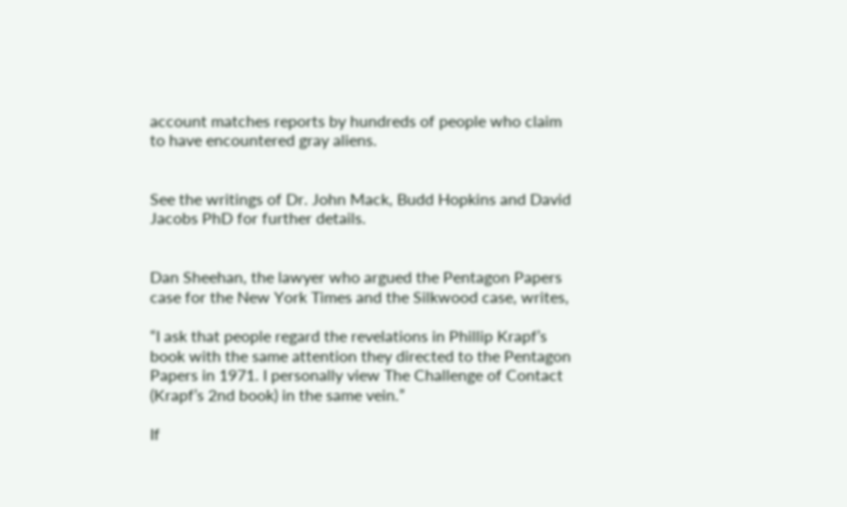account matches reports by hundreds of people who claim to have encountered gray aliens.


See the writings of Dr. John Mack, Budd Hopkins and David Jacobs PhD for further details.


Dan Sheehan, the lawyer who argued the Pentagon Papers case for the New York Times and the Silkwood case, writes,

“I ask that people regard the revelations in Phillip Krapf’s book with the same attention they directed to the Pentagon Papers in 1971. I personally view The Challenge of Contact (Krapf’s 2nd book) in the same vein.”

If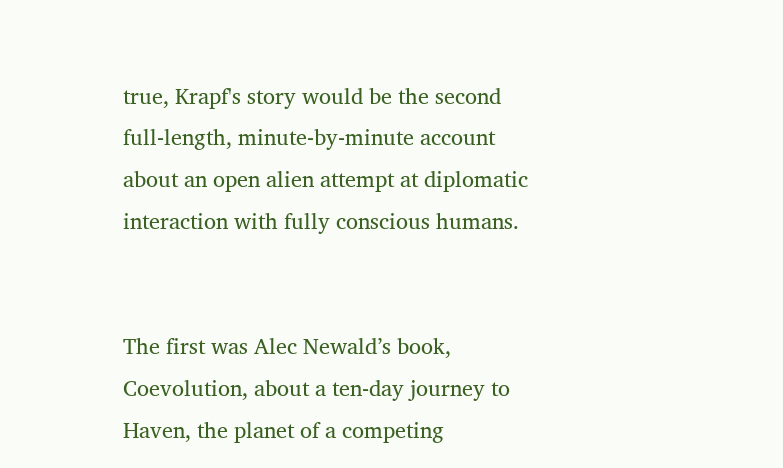true, Krapf's story would be the second full-length, minute-by-minute account about an open alien attempt at diplomatic interaction with fully conscious humans.


The first was Alec Newald’s book, Coevolution, about a ten-day journey to Haven, the planet of a competing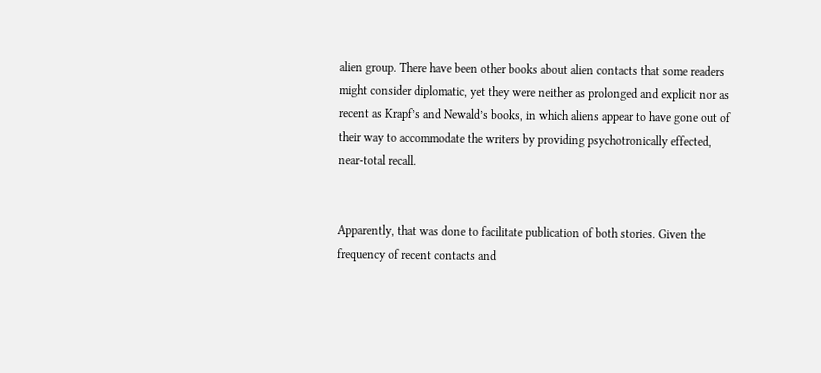alien group. There have been other books about alien contacts that some readers might consider diplomatic, yet they were neither as prolonged and explicit nor as recent as Krapf’s and Newald’s books, in which aliens appear to have gone out of their way to accommodate the writers by providing psychotronically effected, near-total recall.


Apparently, that was done to facilitate publication of both stories. Given the frequency of recent contacts and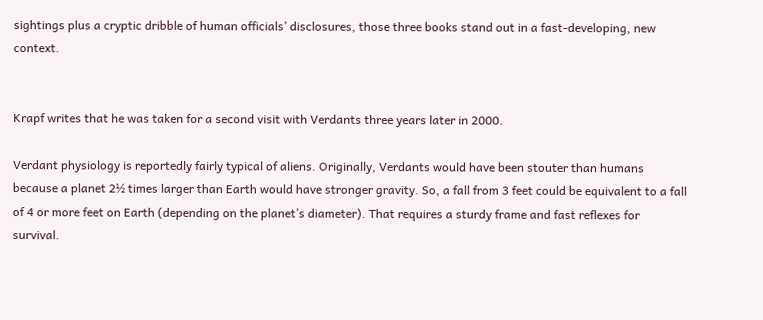sightings plus a cryptic dribble of human officials’ disclosures, those three books stand out in a fast-developing, new context.


Krapf writes that he was taken for a second visit with Verdants three years later in 2000.

Verdant physiology is reportedly fairly typical of aliens. Originally, Verdants would have been stouter than humans because a planet 2½ times larger than Earth would have stronger gravity. So, a fall from 3 feet could be equivalent to a fall of 4 or more feet on Earth (depending on the planet’s diameter). That requires a sturdy frame and fast reflexes for survival.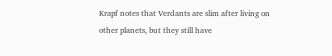Krapf notes that Verdants are slim after living on other planets, but they still have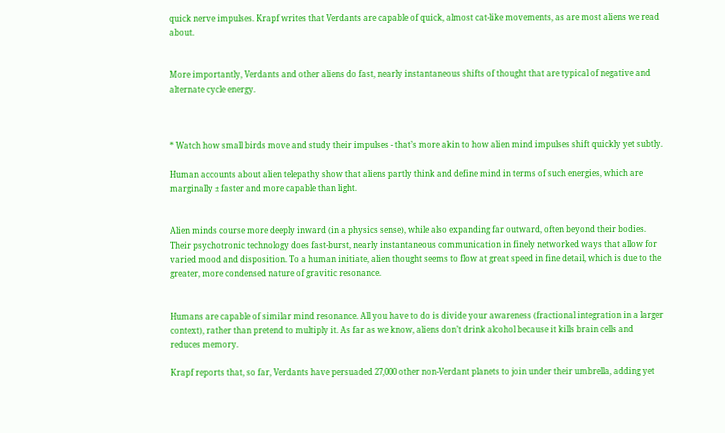quick nerve impulses. Krapf writes that Verdants are capable of quick, almost cat-like movements, as are most aliens we read about.


More importantly, Verdants and other aliens do fast, nearly instantaneous shifts of thought that are typical of negative and alternate cycle energy.



* Watch how small birds move and study their impulses - that’s more akin to how alien mind impulses shift quickly yet subtly.

Human accounts about alien telepathy show that aliens partly think and define mind in terms of such energies, which are marginally ± faster and more capable than light.


Alien minds course more deeply inward (in a physics sense), while also expanding far outward, often beyond their bodies. Their psychotronic technology does fast-burst, nearly instantaneous communication in finely networked ways that allow for varied mood and disposition. To a human initiate, alien thought seems to flow at great speed in fine detail, which is due to the greater, more condensed nature of gravitic resonance.


Humans are capable of similar mind resonance. All you have to do is divide your awareness (fractional integration in a larger context), rather than pretend to multiply it. As far as we know, aliens don’t drink alcohol because it kills brain cells and reduces memory.

Krapf reports that, so far, Verdants have persuaded 27,000 other non-Verdant planets to join under their umbrella, adding yet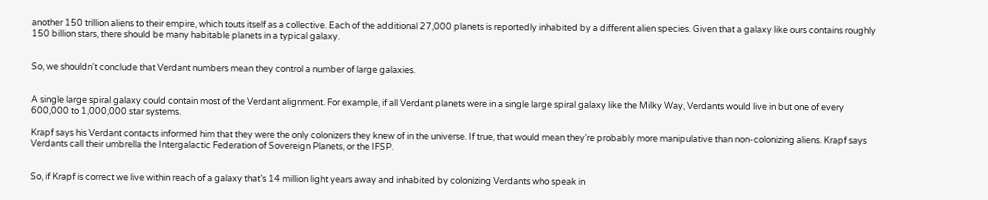another 150 trillion aliens to their empire, which touts itself as a collective. Each of the additional 27,000 planets is reportedly inhabited by a different alien species. Given that a galaxy like ours contains roughly 150 billion stars, there should be many habitable planets in a typical galaxy.


So, we shouldn't conclude that Verdant numbers mean they control a number of large galaxies.


A single large spiral galaxy could contain most of the Verdant alignment. For example, if all Verdant planets were in a single large spiral galaxy like the Milky Way, Verdants would live in but one of every 600,000 to 1,000,000 star systems.

Krapf says his Verdant contacts informed him that they were the only colonizers they knew of in the universe. If true, that would mean they’re probably more manipulative than non-colonizing aliens. Krapf says Verdants call their umbrella the Intergalactic Federation of Sovereign Planets, or the IFSP.


So, if Krapf is correct we live within reach of a galaxy that’s 14 million light years away and inhabited by colonizing Verdants who speak in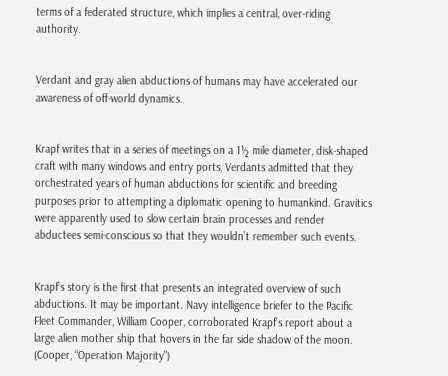terms of a federated structure, which implies a central, over-riding authority.


Verdant and gray alien abductions of humans may have accelerated our awareness of off-world dynamics.


Krapf writes that in a series of meetings on a 1½ mile diameter, disk-shaped craft with many windows and entry ports, Verdants admitted that they orchestrated years of human abductions for scientific and breeding purposes prior to attempting a diplomatic opening to humankind. Gravitics were apparently used to slow certain brain processes and render abductees semi-conscious so that they wouldn’t remember such events.


Krapf’s story is the first that presents an integrated overview of such abductions. It may be important. Navy intelligence briefer to the Pacific Fleet Commander, William Cooper, corroborated Krapf’s report about a large alien mother ship that hovers in the far side shadow of the moon. (Cooper, “Operation Majority”)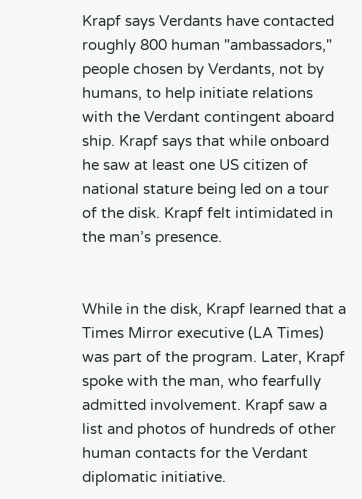Krapf says Verdants have contacted roughly 800 human "ambassadors," people chosen by Verdants, not by humans, to help initiate relations with the Verdant contingent aboard ship. Krapf says that while onboard he saw at least one US citizen of national stature being led on a tour of the disk. Krapf felt intimidated in the man’s presence.


While in the disk, Krapf learned that a Times Mirror executive (LA Times) was part of the program. Later, Krapf spoke with the man, who fearfully admitted involvement. Krapf saw a list and photos of hundreds of other human contacts for the Verdant diplomatic initiative.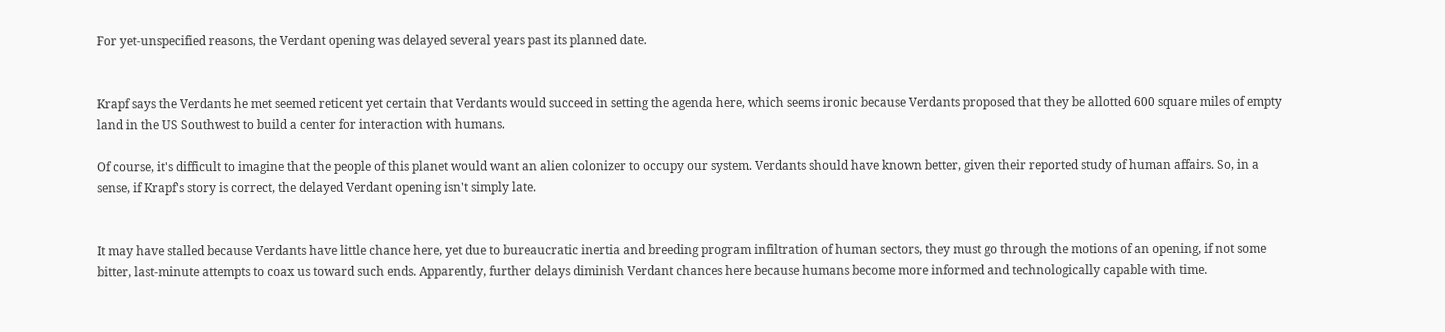For yet-unspecified reasons, the Verdant opening was delayed several years past its planned date.


Krapf says the Verdants he met seemed reticent yet certain that Verdants would succeed in setting the agenda here, which seems ironic because Verdants proposed that they be allotted 600 square miles of empty land in the US Southwest to build a center for interaction with humans.

Of course, it's difficult to imagine that the people of this planet would want an alien colonizer to occupy our system. Verdants should have known better, given their reported study of human affairs. So, in a sense, if Krapf's story is correct, the delayed Verdant opening isn't simply late.


It may have stalled because Verdants have little chance here, yet due to bureaucratic inertia and breeding program infiltration of human sectors, they must go through the motions of an opening, if not some bitter, last-minute attempts to coax us toward such ends. Apparently, further delays diminish Verdant chances here because humans become more informed and technologically capable with time.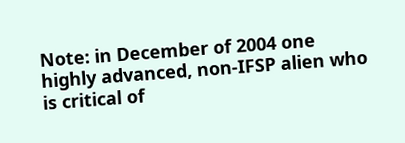Note: in December of 2004 one highly advanced, non-IFSP alien who is critical of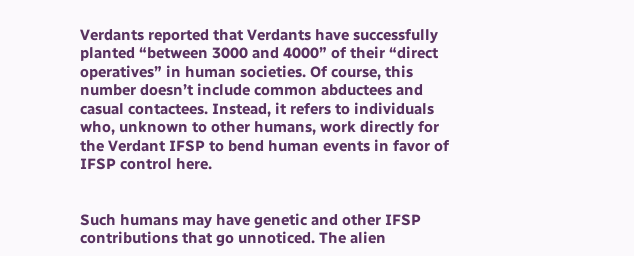Verdants reported that Verdants have successfully planted “between 3000 and 4000” of their “direct operatives” in human societies. Of course, this number doesn’t include common abductees and casual contactees. Instead, it refers to individuals who, unknown to other humans, work directly for the Verdant IFSP to bend human events in favor of IFSP control here.


Such humans may have genetic and other IFSP contributions that go unnoticed. The alien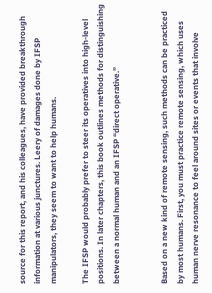source for this report, and his colleagues, have provided breakthrough information at various junctures. Leery of damages done by IFSP manipulators, they seem to want to help humans.

The IFSP would probably prefer to steer its operatives into high-level positions. In later chapters, this book outlines methods for distinguishing between a normal human and an IFSP “direct operative.”


Based on a new kind of remote sensing, such methods can be practiced by most humans. First, you must practice remote sensing, which uses human nerve resonance to feel around sites or events that involve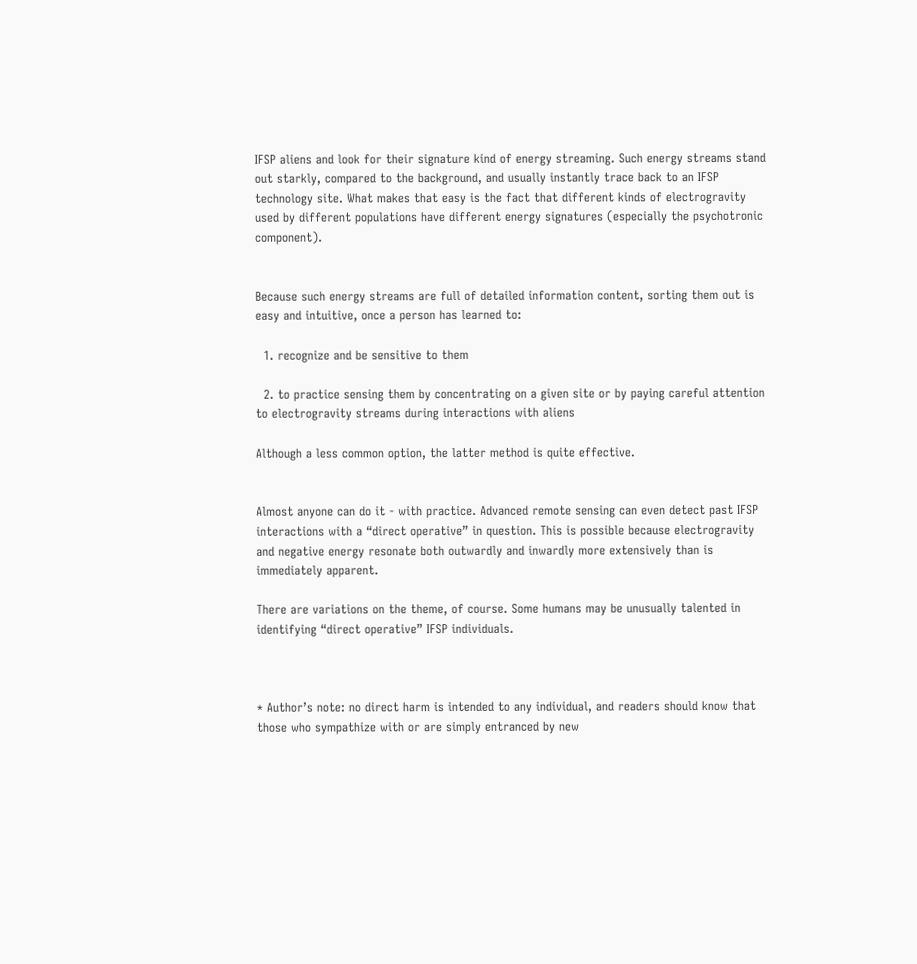IFSP aliens and look for their signature kind of energy streaming. Such energy streams stand out starkly, compared to the background, and usually instantly trace back to an IFSP technology site. What makes that easy is the fact that different kinds of electrogravity used by different populations have different energy signatures (especially the psychotronic component).


Because such energy streams are full of detailed information content, sorting them out is easy and intuitive, once a person has learned to:

  1. recognize and be sensitive to them

  2. to practice sensing them by concentrating on a given site or by paying careful attention to electrogravity streams during interactions with aliens

Although a less common option, the latter method is quite effective.


Almost anyone can do it - with practice. Advanced remote sensing can even detect past IFSP interactions with a “direct operative” in question. This is possible because electrogravity and negative energy resonate both outwardly and inwardly more extensively than is immediately apparent.

There are variations on the theme, of course. Some humans may be unusually talented in identifying “direct operative” IFSP individuals.



* Author’s note: no direct harm is intended to any individual, and readers should know that those who sympathize with or are simply entranced by new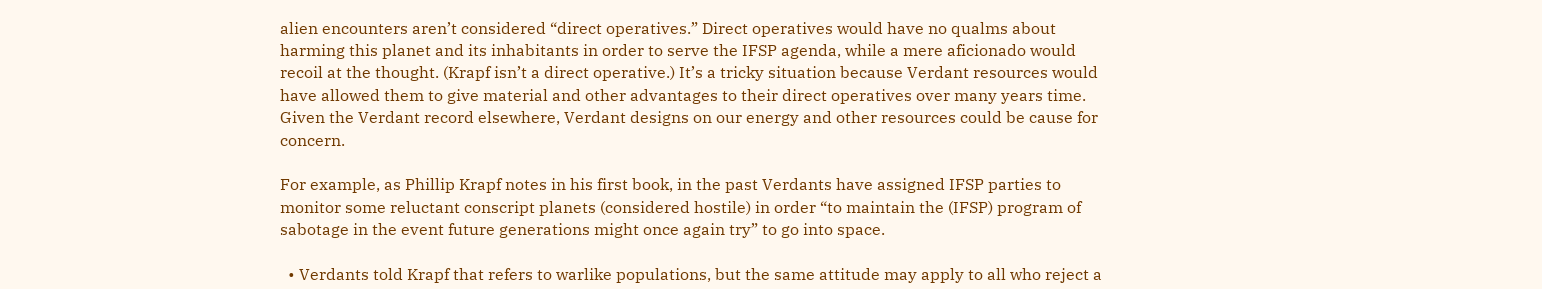alien encounters aren’t considered “direct operatives.” Direct operatives would have no qualms about harming this planet and its inhabitants in order to serve the IFSP agenda, while a mere aficionado would recoil at the thought. (Krapf isn’t a direct operative.) It’s a tricky situation because Verdant resources would have allowed them to give material and other advantages to their direct operatives over many years time. Given the Verdant record elsewhere, Verdant designs on our energy and other resources could be cause for concern.

For example, as Phillip Krapf notes in his first book, in the past Verdants have assigned IFSP parties to monitor some reluctant conscript planets (considered hostile) in order “to maintain the (IFSP) program of sabotage in the event future generations might once again try” to go into space.

  • Verdants told Krapf that refers to warlike populations, but the same attitude may apply to all who reject a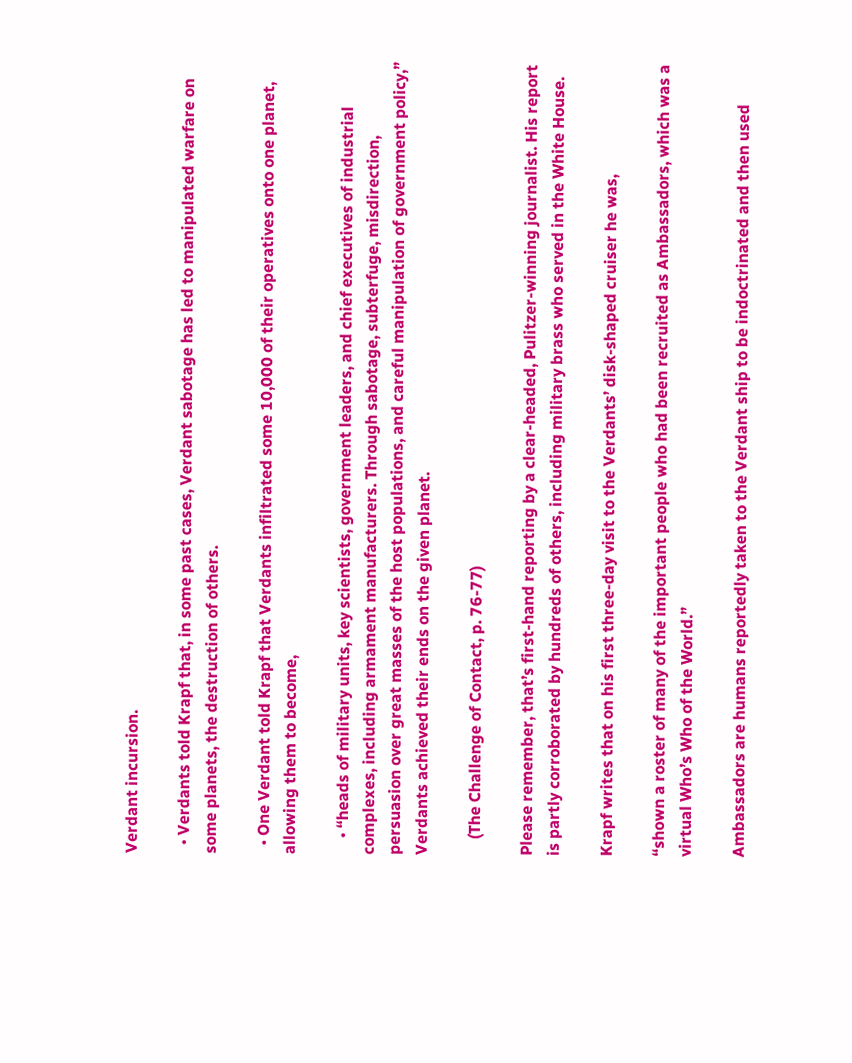Verdant incursion.

  • Verdants told Krapf that, in some past cases, Verdant sabotage has led to manipulated warfare on some planets, the destruction of others.

  • One Verdant told Krapf that Verdants infiltrated some 10,000 of their operatives onto one planet, allowing them to become,

    • “heads of military units, key scientists, government leaders, and chief executives of industrial complexes, including armament manufacturers. Through sabotage, subterfuge, misdirection, persuasion over great masses of the host populations, and careful manipulation of government policy,” Verdants achieved their ends on the given planet.

    (The Challenge of Contact, p. 76-77)

Please remember, that’s first-hand reporting by a clear-headed, Pulitzer-winning journalist. His report is partly corroborated by hundreds of others, including military brass who served in the White House.

Krapf writes that on his first three-day visit to the Verdants’ disk-shaped cruiser he was,

“shown a roster of many of the important people who had been recruited as Ambassadors, which was a virtual Who’s Who of the World.”

Ambassadors are humans reportedly taken to the Verdant ship to be indoctrinated and then used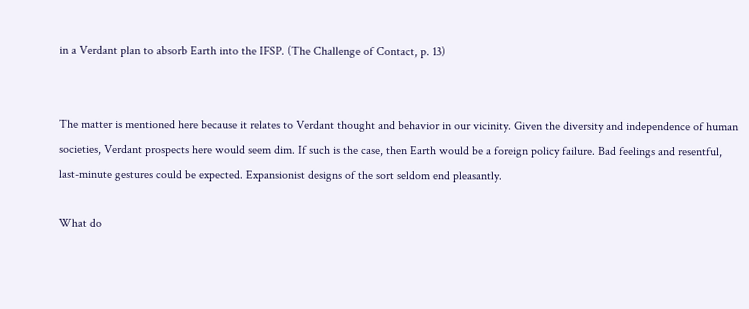in a Verdant plan to absorb Earth into the IFSP. (The Challenge of Contact, p. 13)


The matter is mentioned here because it relates to Verdant thought and behavior in our vicinity. Given the diversity and independence of human societies, Verdant prospects here would seem dim. If such is the case, then Earth would be a foreign policy failure. Bad feelings and resentful, last-minute gestures could be expected. Expansionist designs of the sort seldom end pleasantly.

What do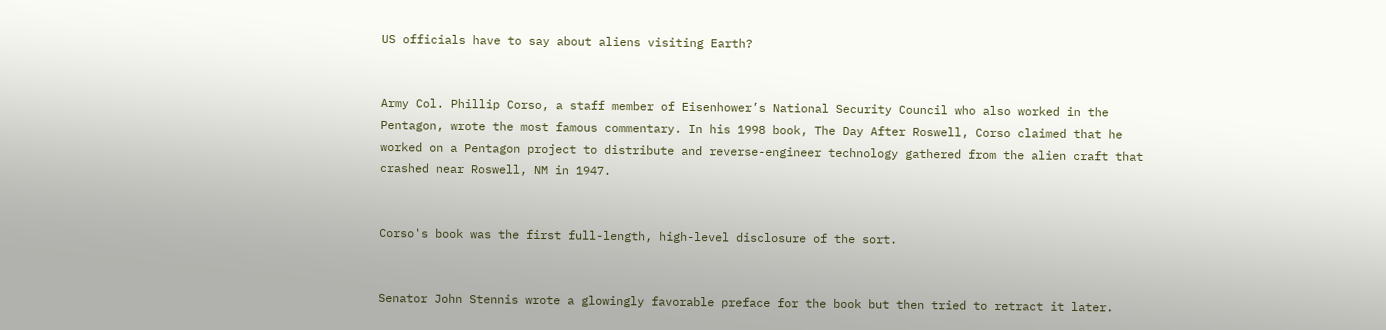US officials have to say about aliens visiting Earth?


Army Col. Phillip Corso, a staff member of Eisenhower’s National Security Council who also worked in the Pentagon, wrote the most famous commentary. In his 1998 book, The Day After Roswell, Corso claimed that he worked on a Pentagon project to distribute and reverse-engineer technology gathered from the alien craft that crashed near Roswell, NM in 1947.


Corso's book was the first full-length, high-level disclosure of the sort.


Senator John Stennis wrote a glowingly favorable preface for the book but then tried to retract it later.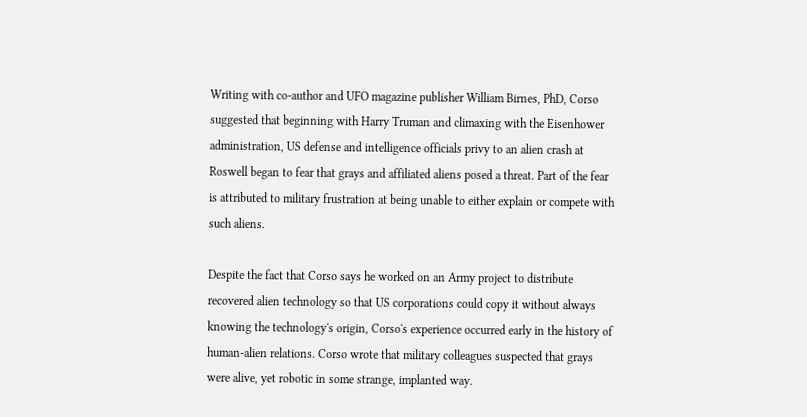Writing with co-author and UFO magazine publisher William Birnes, PhD, Corso suggested that beginning with Harry Truman and climaxing with the Eisenhower administration, US defense and intelligence officials privy to an alien crash at Roswell began to fear that grays and affiliated aliens posed a threat. Part of the fear is attributed to military frustration at being unable to either explain or compete with such aliens.

Despite the fact that Corso says he worked on an Army project to distribute recovered alien technology so that US corporations could copy it without always knowing the technology's origin, Corso's experience occurred early in the history of human-alien relations. Corso wrote that military colleagues suspected that grays were alive, yet robotic in some strange, implanted way.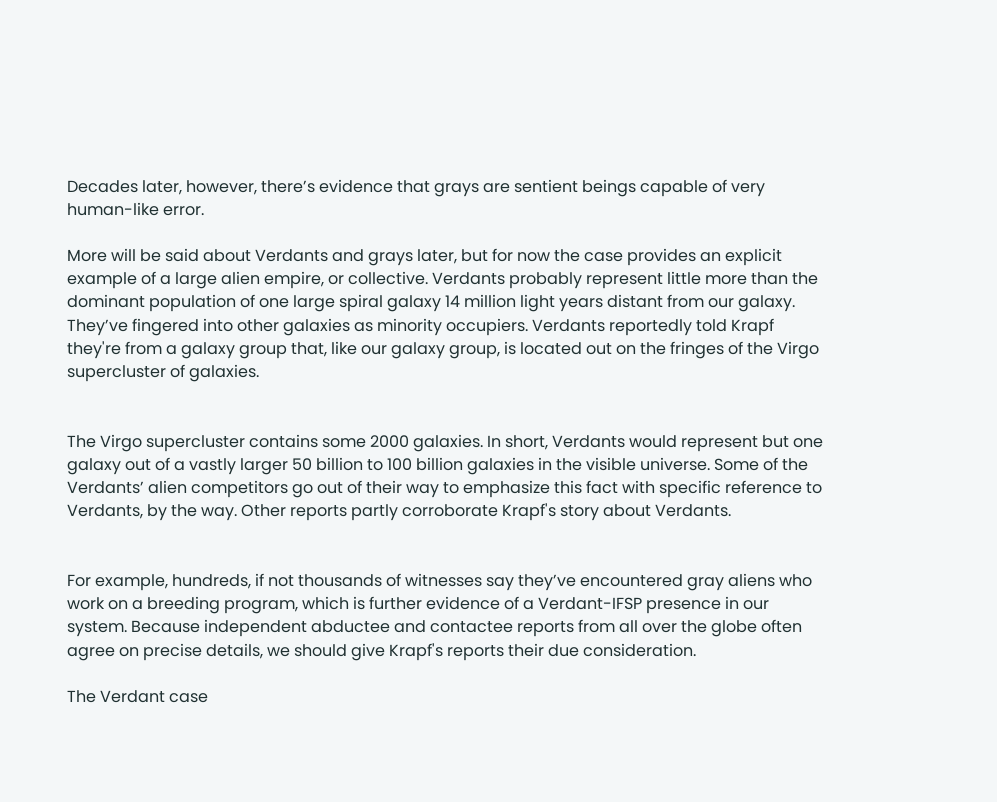Decades later, however, there’s evidence that grays are sentient beings capable of very human-like error.

More will be said about Verdants and grays later, but for now the case provides an explicit example of a large alien empire, or collective. Verdants probably represent little more than the dominant population of one large spiral galaxy 14 million light years distant from our galaxy. They’ve fingered into other galaxies as minority occupiers. Verdants reportedly told Krapf they're from a galaxy group that, like our galaxy group, is located out on the fringes of the Virgo supercluster of galaxies.


The Virgo supercluster contains some 2000 galaxies. In short, Verdants would represent but one galaxy out of a vastly larger 50 billion to 100 billion galaxies in the visible universe. Some of the Verdants’ alien competitors go out of their way to emphasize this fact with specific reference to Verdants, by the way. Other reports partly corroborate Krapf's story about Verdants.


For example, hundreds, if not thousands of witnesses say they’ve encountered gray aliens who work on a breeding program, which is further evidence of a Verdant-IFSP presence in our system. Because independent abductee and contactee reports from all over the globe often agree on precise details, we should give Krapf's reports their due consideration.

The Verdant case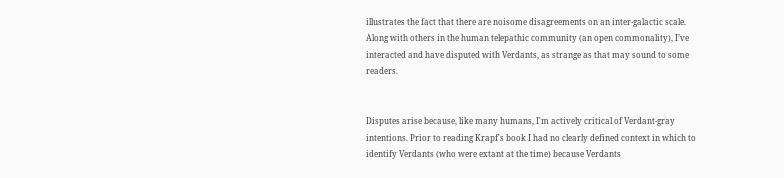illustrates the fact that there are noisome disagreements on an inter-galactic scale. Along with others in the human telepathic community (an open commonality), I’ve interacted and have disputed with Verdants, as strange as that may sound to some readers.


Disputes arise because, like many humans, I'm actively critical of Verdant-gray intentions. Prior to reading Krapf's book I had no clearly defined context in which to identify Verdants (who were extant at the time) because Verdants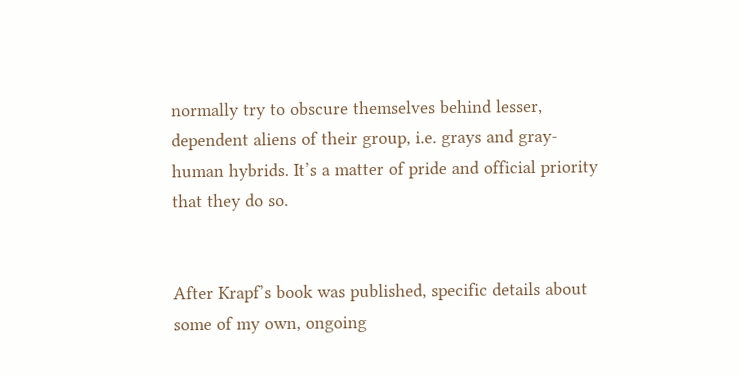normally try to obscure themselves behind lesser, dependent aliens of their group, i.e. grays and gray-human hybrids. It’s a matter of pride and official priority that they do so.


After Krapf’s book was published, specific details about some of my own, ongoing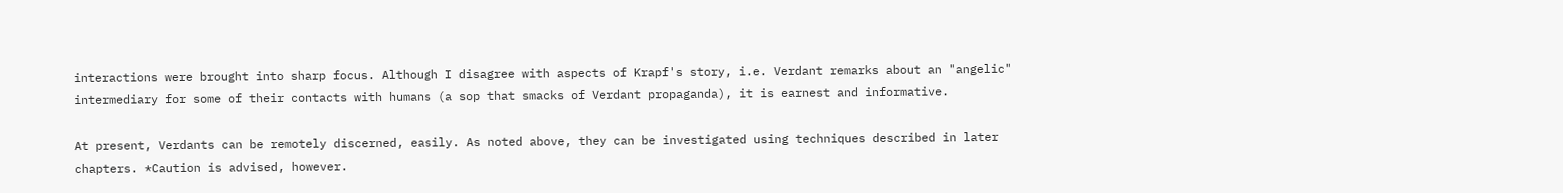interactions were brought into sharp focus. Although I disagree with aspects of Krapf's story, i.e. Verdant remarks about an "angelic" intermediary for some of their contacts with humans (a sop that smacks of Verdant propaganda), it is earnest and informative.

At present, Verdants can be remotely discerned, easily. As noted above, they can be investigated using techniques described in later chapters. *Caution is advised, however.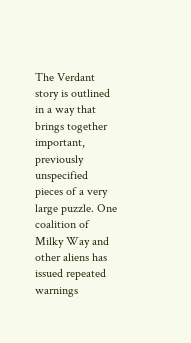The Verdant story is outlined in a way that brings together important, previously unspecified pieces of a very large puzzle. One coalition of Milky Way and other aliens has issued repeated warnings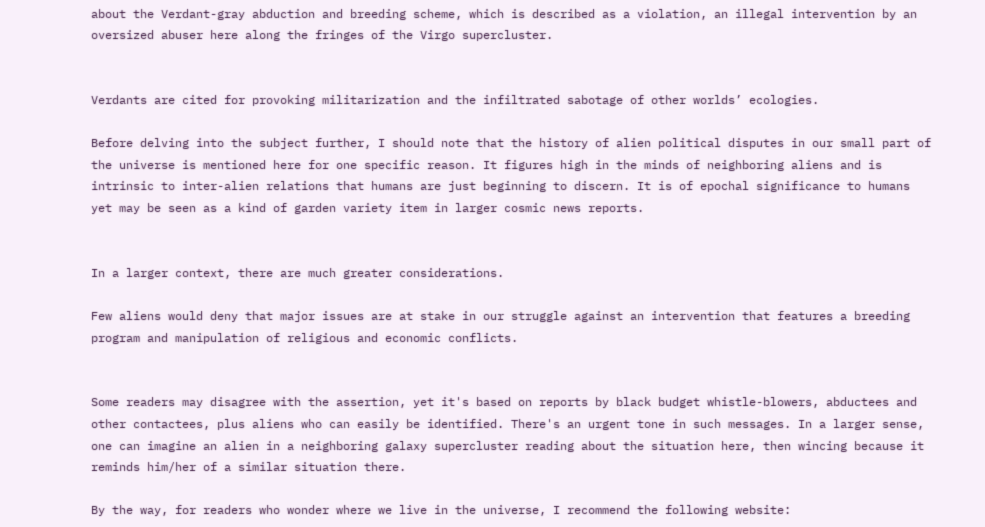about the Verdant-gray abduction and breeding scheme, which is described as a violation, an illegal intervention by an oversized abuser here along the fringes of the Virgo supercluster.


Verdants are cited for provoking militarization and the infiltrated sabotage of other worlds’ ecologies.

Before delving into the subject further, I should note that the history of alien political disputes in our small part of the universe is mentioned here for one specific reason. It figures high in the minds of neighboring aliens and is intrinsic to inter-alien relations that humans are just beginning to discern. It is of epochal significance to humans yet may be seen as a kind of garden variety item in larger cosmic news reports.


In a larger context, there are much greater considerations.

Few aliens would deny that major issues are at stake in our struggle against an intervention that features a breeding program and manipulation of religious and economic conflicts.


Some readers may disagree with the assertion, yet it's based on reports by black budget whistle-blowers, abductees and other contactees, plus aliens who can easily be identified. There's an urgent tone in such messages. In a larger sense, one can imagine an alien in a neighboring galaxy supercluster reading about the situation here, then wincing because it reminds him/her of a similar situation there.

By the way, for readers who wonder where we live in the universe, I recommend the following website: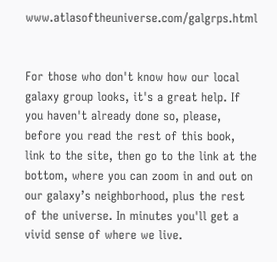www.atlasoftheuniverse.com/galgrps.html


For those who don't know how our local galaxy group looks, it's a great help. If you haven't already done so, please, before you read the rest of this book, link to the site, then go to the link at the bottom, where you can zoom in and out on our galaxy’s neighborhood, plus the rest of the universe. In minutes you'll get a vivid sense of where we live.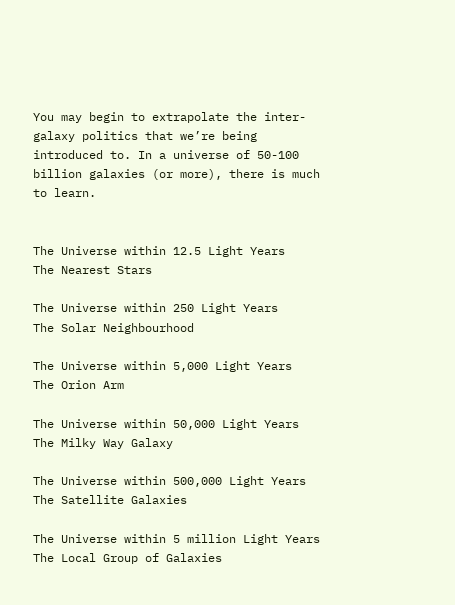You may begin to extrapolate the inter-galaxy politics that we’re being introduced to. In a universe of 50-100 billion galaxies (or more), there is much to learn.


The Universe within 12.5 Light Years
The Nearest Stars

The Universe within 250 Light Years
The Solar Neighbourhood

The Universe within 5,000 Light Years
The Orion Arm

The Universe within 50,000 Light Years
The Milky Way Galaxy

The Universe within 500,000 Light Years
The Satellite Galaxies

The Universe within 5 million Light Years
The Local Group of Galaxies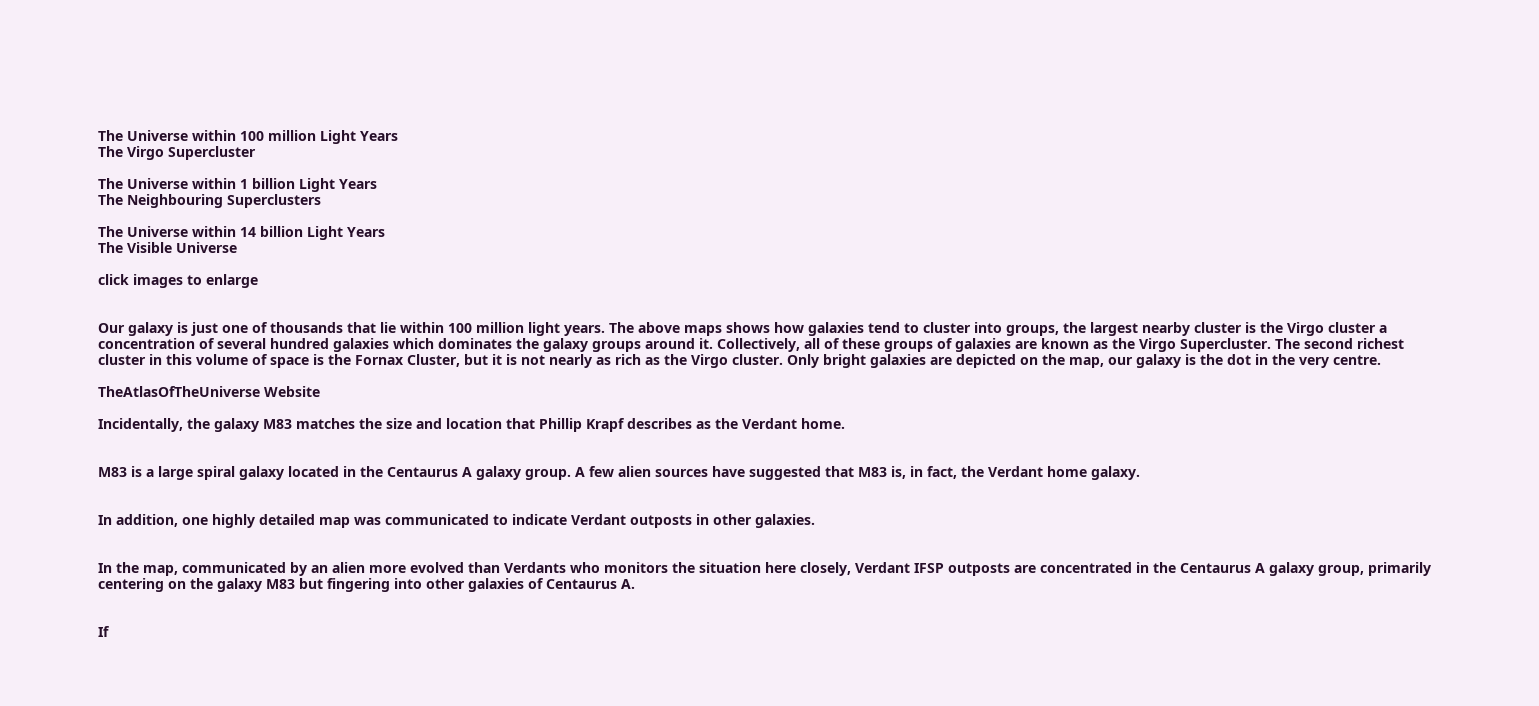The Universe within 100 million Light Years
The Virgo Supercluster

The Universe within 1 billion Light Years
The Neighbouring Superclusters

The Universe within 14 billion Light Years
The Visible Universe

click images to enlarge


Our galaxy is just one of thousands that lie within 100 million light years. The above maps shows how galaxies tend to cluster into groups, the largest nearby cluster is the Virgo cluster a concentration of several hundred galaxies which dominates the galaxy groups around it. Collectively, all of these groups of galaxies are known as the Virgo Supercluster. The second richest cluster in this volume of space is the Fornax Cluster, but it is not nearly as rich as the Virgo cluster. Only bright galaxies are depicted on the map, our galaxy is the dot in the very centre.

TheAtlasOfTheUniverse Website

Incidentally, the galaxy M83 matches the size and location that Phillip Krapf describes as the Verdant home.


M83 is a large spiral galaxy located in the Centaurus A galaxy group. A few alien sources have suggested that M83 is, in fact, the Verdant home galaxy.


In addition, one highly detailed map was communicated to indicate Verdant outposts in other galaxies.


In the map, communicated by an alien more evolved than Verdants who monitors the situation here closely, Verdant IFSP outposts are concentrated in the Centaurus A galaxy group, primarily centering on the galaxy M83 but fingering into other galaxies of Centaurus A.


If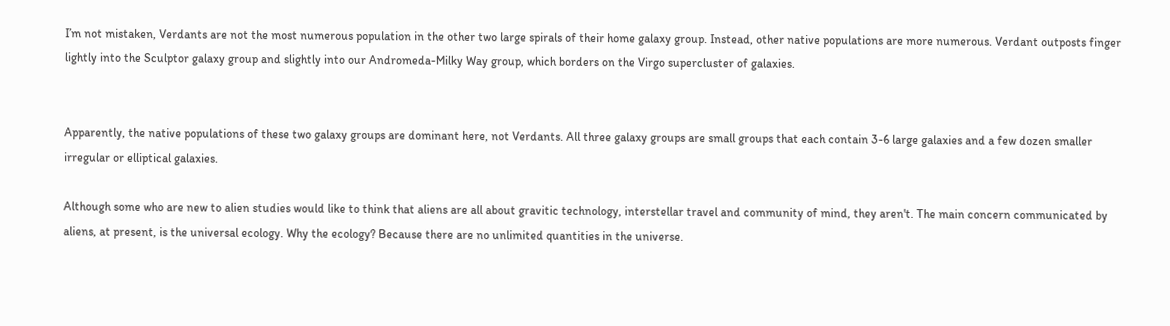I’m not mistaken, Verdants are not the most numerous population in the other two large spirals of their home galaxy group. Instead, other native populations are more numerous. Verdant outposts finger lightly into the Sculptor galaxy group and slightly into our Andromeda-Milky Way group, which borders on the Virgo supercluster of galaxies.


Apparently, the native populations of these two galaxy groups are dominant here, not Verdants. All three galaxy groups are small groups that each contain 3-6 large galaxies and a few dozen smaller irregular or elliptical galaxies.

Although some who are new to alien studies would like to think that aliens are all about gravitic technology, interstellar travel and community of mind, they aren't. The main concern communicated by aliens, at present, is the universal ecology. Why the ecology? Because there are no unlimited quantities in the universe.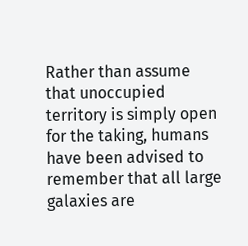Rather than assume that unoccupied territory is simply open for the taking, humans have been advised to remember that all large galaxies are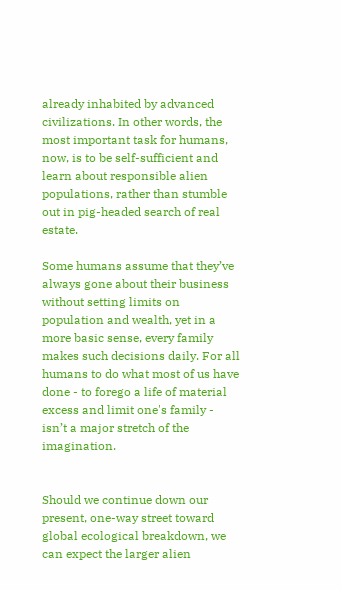already inhabited by advanced civilizations. In other words, the most important task for humans, now, is to be self-sufficient and learn about responsible alien populations, rather than stumble out in pig-headed search of real estate.

Some humans assume that they’ve always gone about their business without setting limits on population and wealth, yet in a more basic sense, every family makes such decisions daily. For all humans to do what most of us have done - to forego a life of material excess and limit one's family - isn’t a major stretch of the imagination.


Should we continue down our present, one-way street toward global ecological breakdown, we can expect the larger alien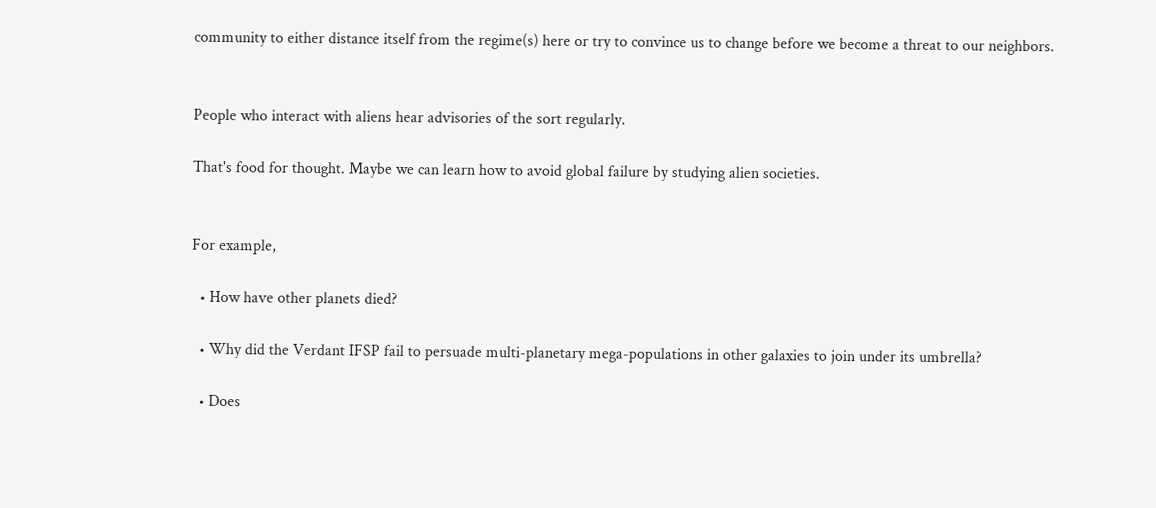community to either distance itself from the regime(s) here or try to convince us to change before we become a threat to our neighbors.


People who interact with aliens hear advisories of the sort regularly.

That's food for thought. Maybe we can learn how to avoid global failure by studying alien societies.


For example,

  • How have other planets died?

  • Why did the Verdant IFSP fail to persuade multi-planetary mega-populations in other galaxies to join under its umbrella?

  • Does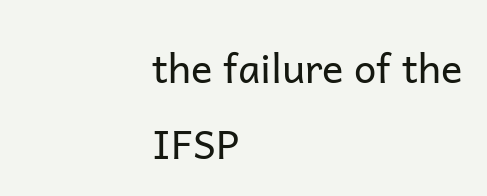the failure of the IFSP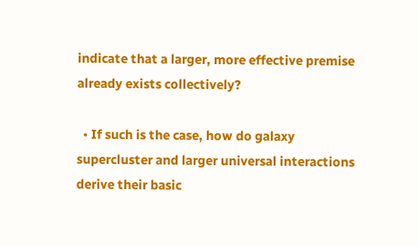indicate that a larger, more effective premise already exists collectively?

  • If such is the case, how do galaxy supercluster and larger universal interactions derive their basic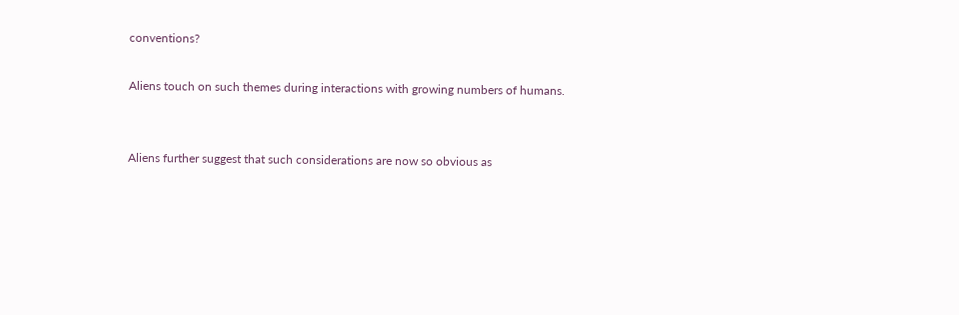conventions?

Aliens touch on such themes during interactions with growing numbers of humans.


Aliens further suggest that such considerations are now so obvious as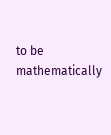to be mathematically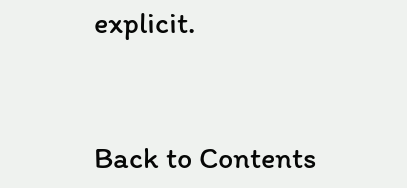explicit.


Back to Contents